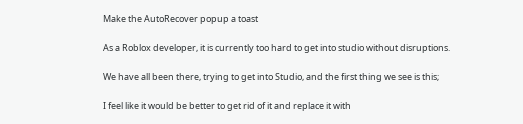Make the AutoRecover popup a toast

As a Roblox developer, it is currently too hard to get into studio without disruptions.

We have all been there, trying to get into Studio, and the first thing we see is this;

I feel like it would be better to get rid of it and replace it with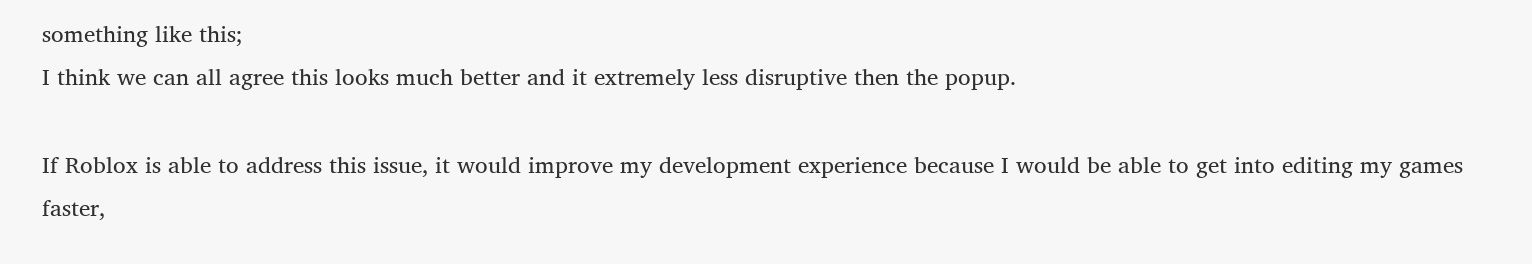something like this;
I think we can all agree this looks much better and it extremely less disruptive then the popup.

If Roblox is able to address this issue, it would improve my development experience because I would be able to get into editing my games faster,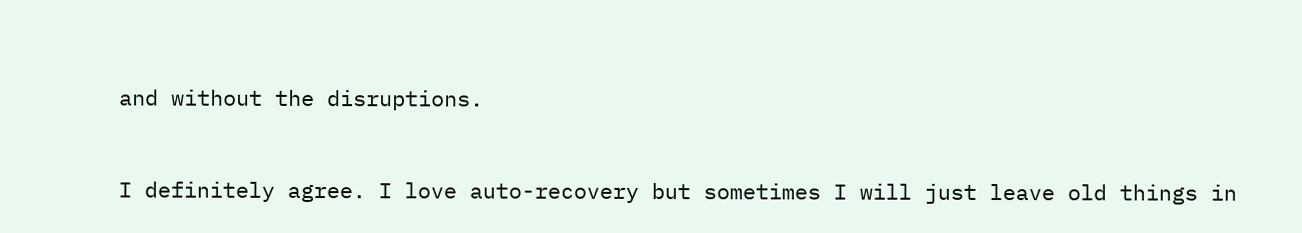and without the disruptions.


I definitely agree. I love auto-recovery but sometimes I will just leave old things in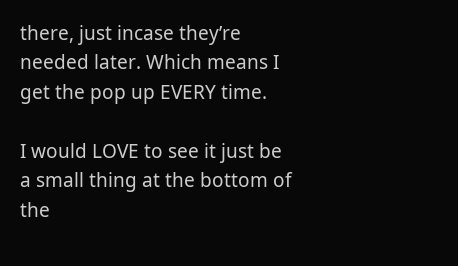there, just incase they’re needed later. Which means I get the pop up EVERY time.

I would LOVE to see it just be a small thing at the bottom of the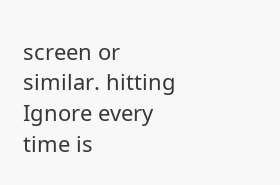screen or similar. hitting Ignore every time is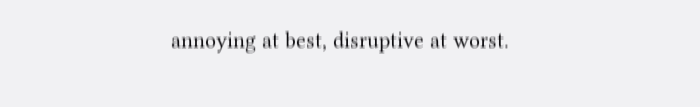annoying at best, disruptive at worst.